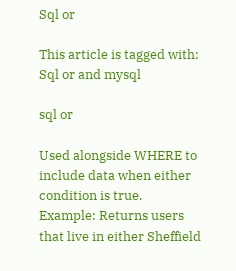Sql or

This article is tagged with: Sql or and mysql

sql or

Used alongside WHERE to include data when either condition is true.
Example: Returns users that live in either Sheffield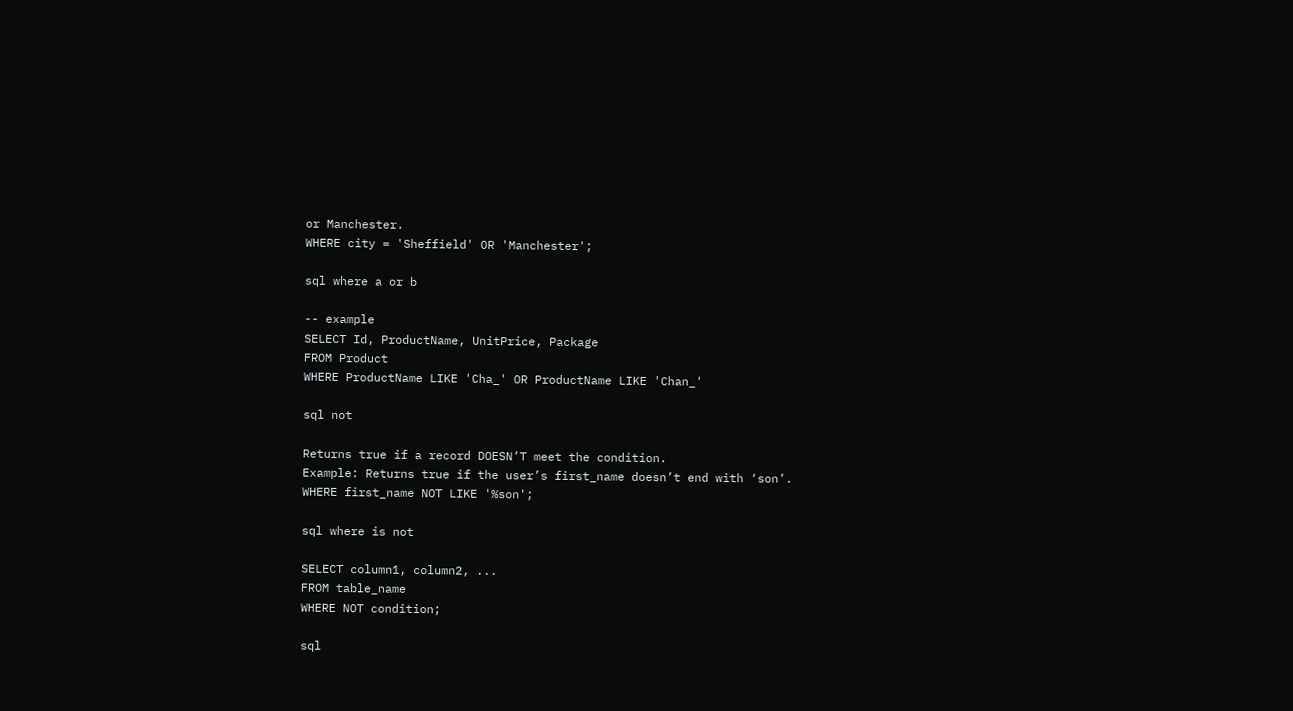or Manchester.
WHERE city = 'Sheffield' OR 'Manchester';

sql where a or b

-- example
SELECT Id, ProductName, UnitPrice, Package
FROM Product
WHERE ProductName LIKE 'Cha_' OR ProductName LIKE 'Chan_'

sql not

Returns true if a record DOESN’T meet the condition.
Example: Returns true if the user’s first_name doesn’t end with ‘son’.
WHERE first_name NOT LIKE '%son';

sql where is not

SELECT column1, column2, ...
FROM table_name
WHERE NOT condition;

sql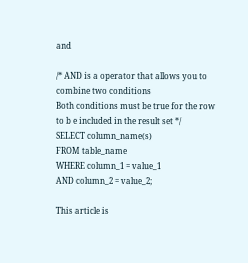and

/* AND is a operator that allows you to combine two conditions
Both conditions must be true for the row to b e included in the result set */
SELECT column_name(s)
FROM table_name
WHERE column_1 = value_1
AND column_2 = value_2;

This article is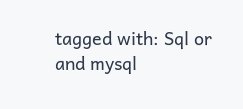tagged with: Sql or and mysql